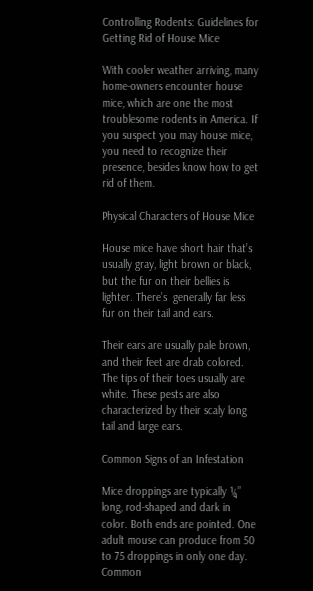Controlling Rodents: Guidelines for Getting Rid of House Mice

With cooler weather arriving, many home-owners encounter house mice, which are one the most troublesome rodents in America. If you suspect you may house mice, you need to recognize their presence, besides know how to get rid of them.

Physical Characters of House Mice

House mice have short hair that’s usually gray, light brown or black, but the fur on their bellies is lighter. There’s  generally far less fur on their tail and ears.

Their ears are usually pale brown, and their feet are drab colored. The tips of their toes usually are white. These pests are also characterized by their scaly long tail and large ears.

Common Signs of an Infestation

Mice droppings are typically ¼” long, rod-shaped and dark in color. Both ends are pointed. One adult mouse can produce from 50 to 75 droppings in only one day. Common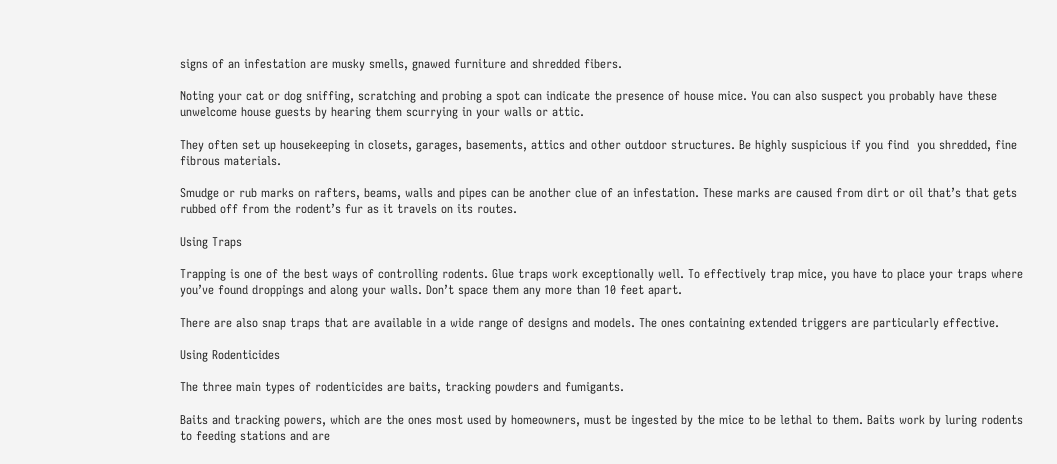signs of an infestation are musky smells, gnawed furniture and shredded fibers.

Noting your cat or dog sniffing, scratching and probing a spot can indicate the presence of house mice. You can also suspect you probably have these unwelcome house guests by hearing them scurrying in your walls or attic.

They often set up housekeeping in closets, garages, basements, attics and other outdoor structures. Be highly suspicious if you find  you shredded, fine fibrous materials.

Smudge or rub marks on rafters, beams, walls and pipes can be another clue of an infestation. These marks are caused from dirt or oil that’s that gets rubbed off from the rodent’s fur as it travels on its routes.

Using Traps

Trapping is one of the best ways of controlling rodents. Glue traps work exceptionally well. To effectively trap mice, you have to place your traps where you’ve found droppings and along your walls. Don’t space them any more than 10 feet apart.

There are also snap traps that are available in a wide range of designs and models. The ones containing extended triggers are particularly effective.

Using Rodenticides

The three main types of rodenticides are baits, tracking powders and fumigants.

Baits and tracking powers, which are the ones most used by homeowners, must be ingested by the mice to be lethal to them. Baits work by luring rodents to feeding stations and are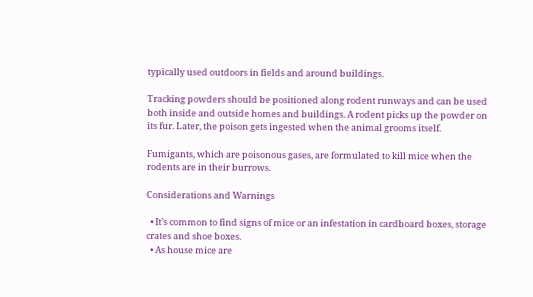typically used outdoors in fields and around buildings.

Tracking powders should be positioned along rodent runways and can be used both inside and outside homes and buildings. A rodent picks up the powder on its fur. Later, the poison gets ingested when the animal grooms itself.

Fumigants, which are poisonous gases, are formulated to kill mice when the rodents are in their burrows.

Considerations and Warnings

  • It’s common to find signs of mice or an infestation in cardboard boxes, storage crates and shoe boxes.
  • As house mice are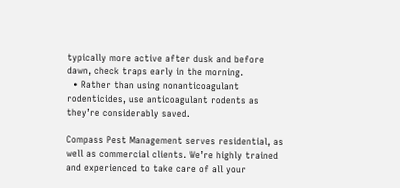typically more active after dusk and before dawn, check traps early in the morning.
  • Rather than using nonanticoagulant rodenticides, use anticoagulant rodents as they’re considerably saved.

Compass Pest Management serves residential, as well as commercial clients. We’re highly trained and experienced to take care of all your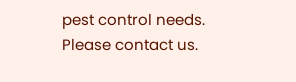pest control needs. Please contact us.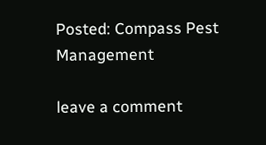Posted: Compass Pest Management

leave a comment